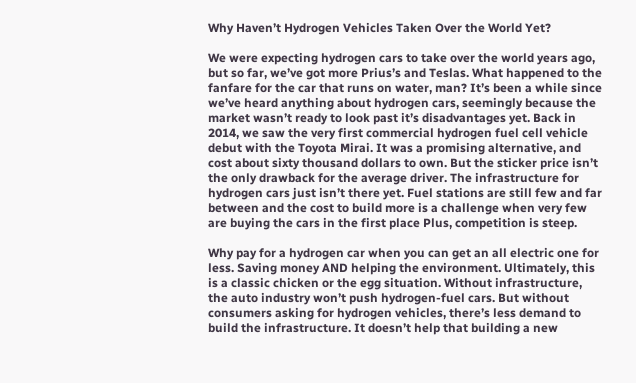Why Haven’t Hydrogen Vehicles Taken Over the World Yet?

We were expecting hydrogen cars to take over the world years ago, but so far, we’ve got more Prius’s and Teslas. What happened to the fanfare for the car that runs on water, man? It’s been a while since we’ve heard anything about hydrogen cars, seemingly because the market wasn’t ready to look past it’s disadvantages yet. Back in 2014, we saw the very first commercial hydrogen fuel cell vehicle debut with the Toyota Mirai. It was a promising alternative, and cost about sixty thousand dollars to own. But the sticker price isn’t the only drawback for the average driver. The infrastructure for hydrogen cars just isn’t there yet. Fuel stations are still few and far between and the cost to build more is a challenge when very few are buying the cars in the first place Plus, competition is steep.

Why pay for a hydrogen car when you can get an all electric one for less. Saving money AND helping the environment. Ultimately, this is a classic chicken or the egg situation. Without infrastructure, the auto industry won’t push hydrogen-fuel cars. But without consumers asking for hydrogen vehicles, there’s less demand to build the infrastructure. It doesn’t help that building a new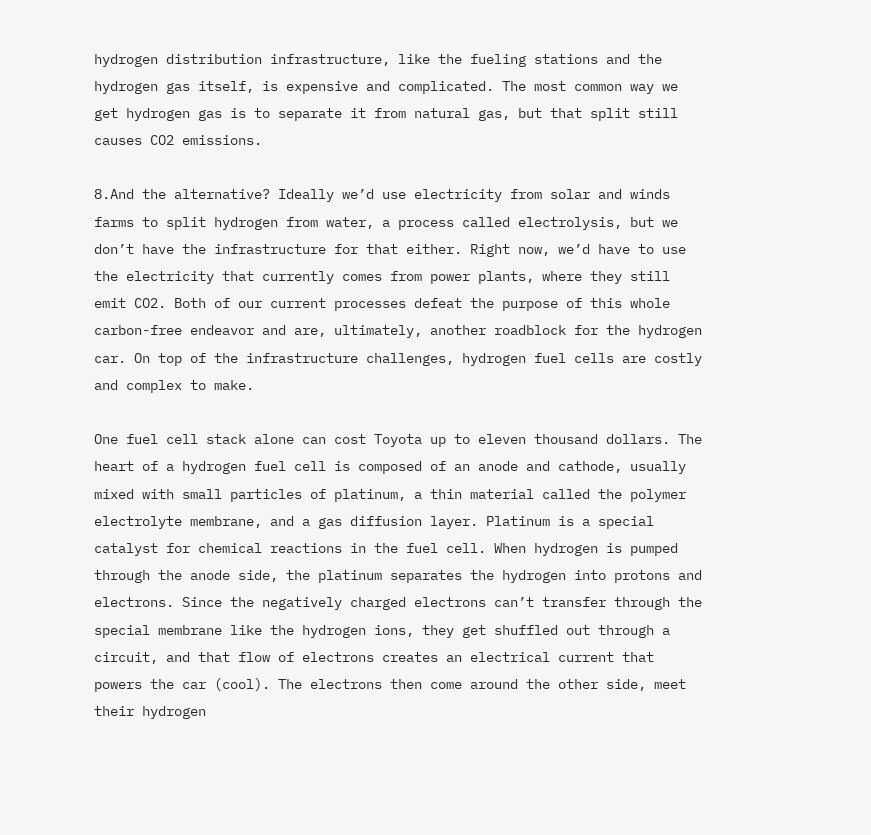hydrogen distribution infrastructure, like the fueling stations and the hydrogen gas itself, is expensive and complicated. The most common way we get hydrogen gas is to separate it from natural gas, but that split still causes CO2 emissions.

8.And the alternative? Ideally we’d use electricity from solar and winds farms to split hydrogen from water, a process called electrolysis, but we don’t have the infrastructure for that either. Right now, we’d have to use the electricity that currently comes from power plants, where they still emit CO2. Both of our current processes defeat the purpose of this whole carbon-free endeavor and are, ultimately, another roadblock for the hydrogen car. On top of the infrastructure challenges, hydrogen fuel cells are costly and complex to make.

One fuel cell stack alone can cost Toyota up to eleven thousand dollars. The heart of a hydrogen fuel cell is composed of an anode and cathode, usually mixed with small particles of platinum, a thin material called the polymer electrolyte membrane, and a gas diffusion layer. Platinum is a special catalyst for chemical reactions in the fuel cell. When hydrogen is pumped through the anode side, the platinum separates the hydrogen into protons and electrons. Since the negatively charged electrons can’t transfer through the special membrane like the hydrogen ions, they get shuffled out through a circuit, and that flow of electrons creates an electrical current that powers the car (cool). The electrons then come around the other side, meet their hydrogen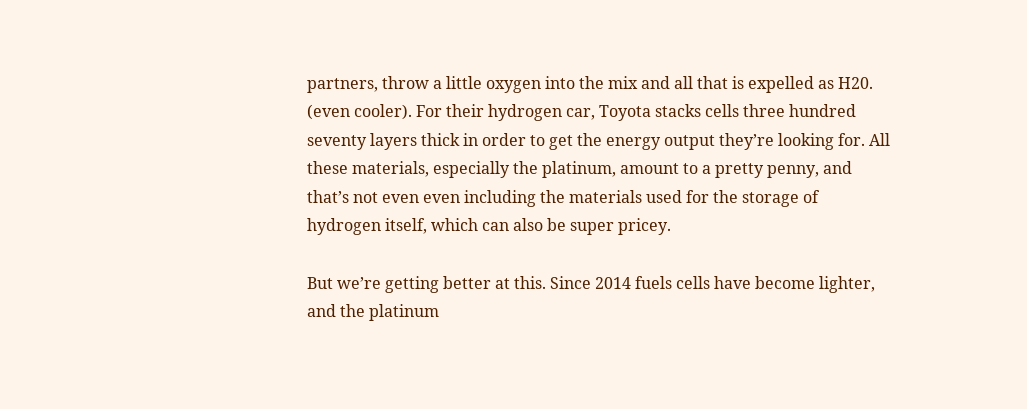partners, throw a little oxygen into the mix and all that is expelled as H20. (even cooler). For their hydrogen car, Toyota stacks cells three hundred seventy layers thick in order to get the energy output they’re looking for. All these materials, especially the platinum, amount to a pretty penny, and that’s not even even including the materials used for the storage of hydrogen itself, which can also be super pricey.

But we’re getting better at this. Since 2014 fuels cells have become lighter, and the platinum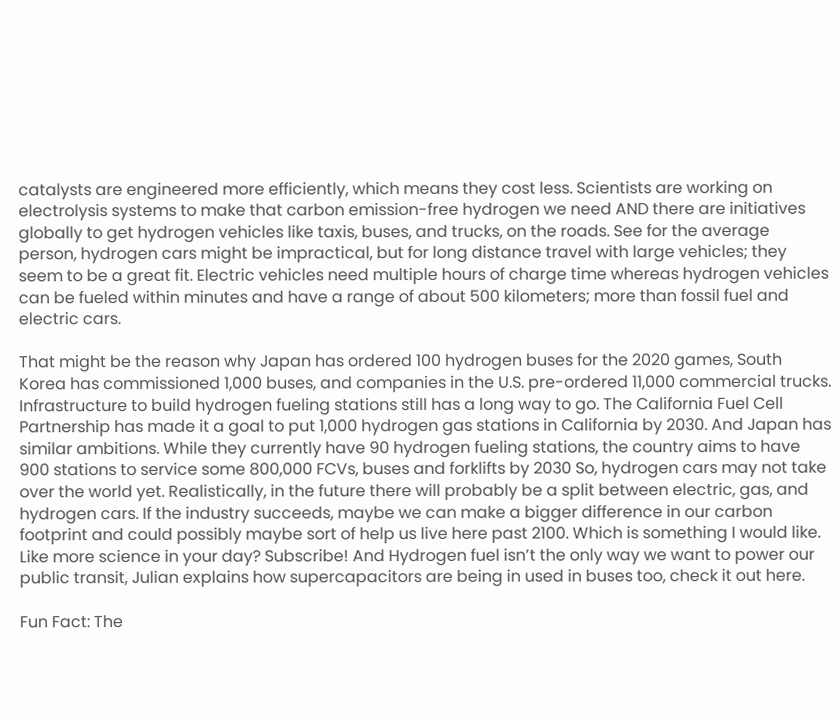catalysts are engineered more efficiently, which means they cost less. Scientists are working on electrolysis systems to make that carbon emission-free hydrogen we need AND there are initiatives globally to get hydrogen vehicles like taxis, buses, and trucks, on the roads. See for the average person, hydrogen cars might be impractical, but for long distance travel with large vehicles; they seem to be a great fit. Electric vehicles need multiple hours of charge time whereas hydrogen vehicles can be fueled within minutes and have a range of about 500 kilometers; more than fossil fuel and electric cars.

That might be the reason why Japan has ordered 100 hydrogen buses for the 2020 games, South Korea has commissioned 1,000 buses, and companies in the U.S. pre-ordered 11,000 commercial trucks. Infrastructure to build hydrogen fueling stations still has a long way to go. The California Fuel Cell Partnership has made it a goal to put 1,000 hydrogen gas stations in California by 2030. And Japan has similar ambitions. While they currently have 90 hydrogen fueling stations, the country aims to have 900 stations to service some 800,000 FCVs, buses and forklifts by 2030 So, hydrogen cars may not take over the world yet. Realistically, in the future there will probably be a split between electric, gas, and hydrogen cars. If the industry succeeds, maybe we can make a bigger difference in our carbon footprint and could possibly maybe sort of help us live here past 2100. Which is something I would like. Like more science in your day? Subscribe! And Hydrogen fuel isn’t the only way we want to power our public transit, Julian explains how supercapacitors are being in used in buses too, check it out here.

Fun Fact: The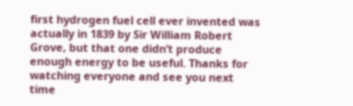first hydrogen fuel cell ever invented was actually in 1839 by Sir William Robert Grove, but that one didn’t produce enough energy to be useful. Thanks for watching everyone and see you next time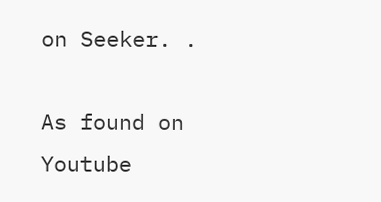on Seeker. .

As found on Youtube